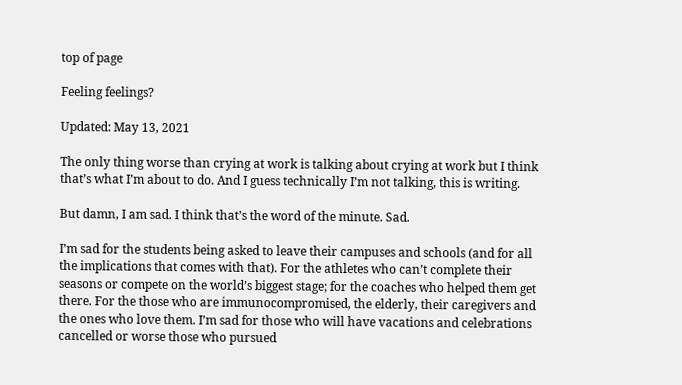top of page

Feeling feelings?

Updated: May 13, 2021

The only thing worse than crying at work is talking about crying at work but I think that’s what I’m about to do. And I guess technically I’m not talking, this is writing.

But damn, I am sad. I think that’s the word of the minute. Sad.

I’m sad for the students being asked to leave their campuses and schools (and for all the implications that comes with that). For the athletes who can’t complete their seasons or compete on the world’s biggest stage; for the coaches who helped them get there. For the those who are immunocompromised, the elderly, their caregivers and the ones who love them. I’m sad for those who will have vacations and celebrations cancelled or worse those who pursued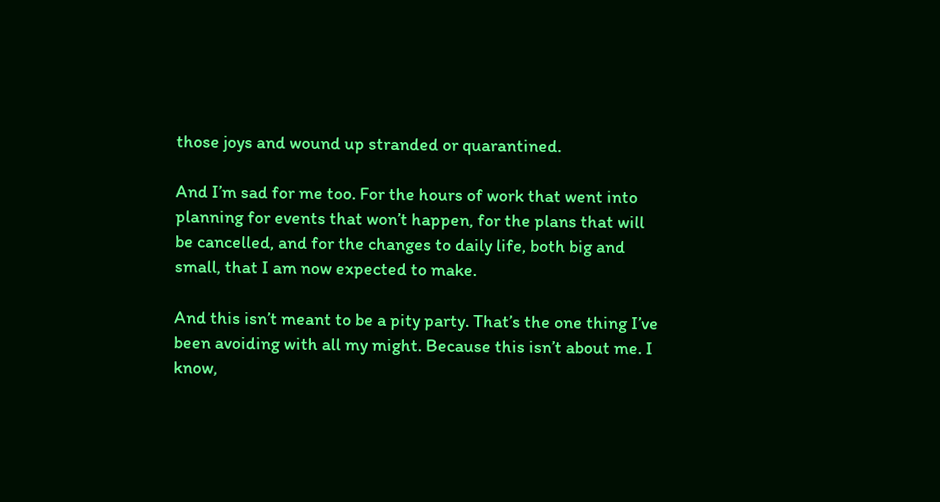those joys and wound up stranded or quarantined.

And I’m sad for me too. For the hours of work that went into planning for events that won’t happen, for the plans that will be cancelled, and for the changes to daily life, both big and small, that I am now expected to make.

And this isn’t meant to be a pity party. That’s the one thing I’ve been avoiding with all my might. Because this isn’t about me. I know,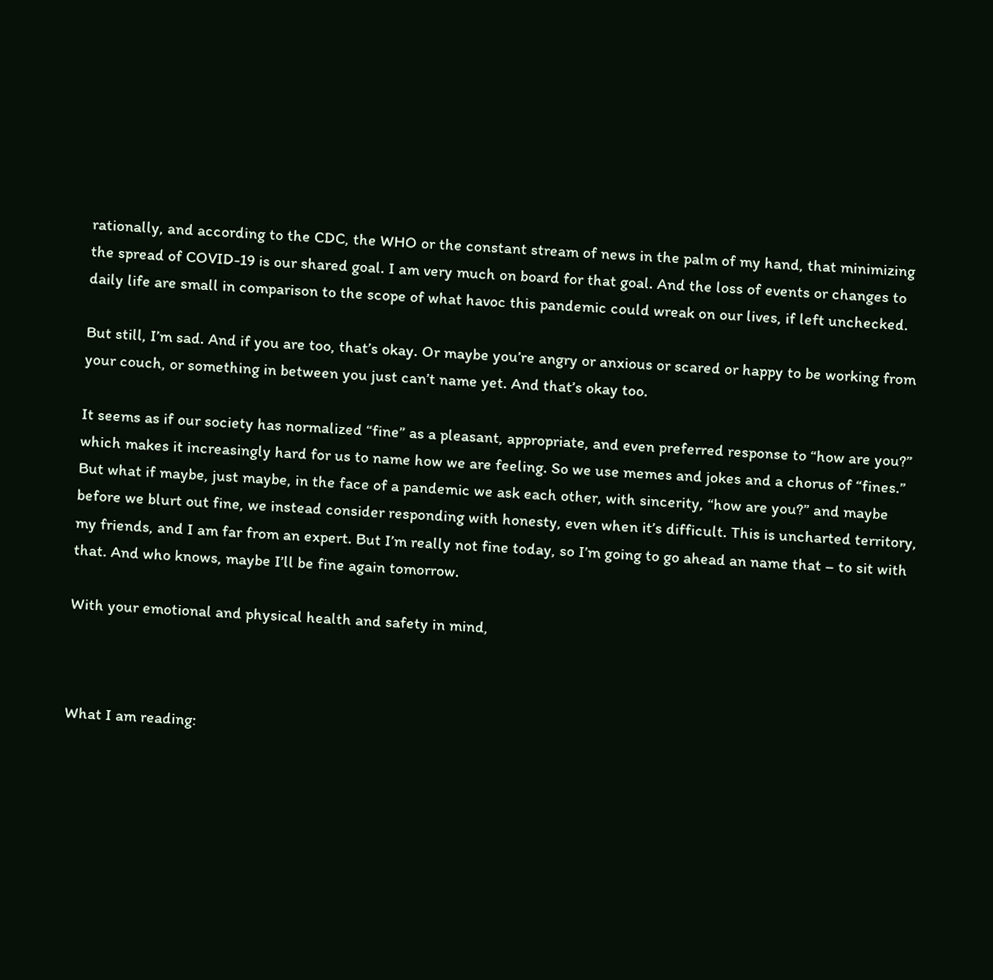rationally, and according to the CDC, the WHO or the constant stream of news in the palm of my hand, that minimizing the spread of COVID-19 is our shared goal. I am very much on board for that goal. And the loss of events or changes to daily life are small in comparison to the scope of what havoc this pandemic could wreak on our lives, if left unchecked.

But still, I’m sad. And if you are too, that’s okay. Or maybe you’re angry or anxious or scared or happy to be working from your couch, or something in between you just can’t name yet. And that’s okay too.

It seems as if our society has normalized “fine” as a pleasant, appropriate, and even preferred response to “how are you?” which makes it increasingly hard for us to name how we are feeling. So we use memes and jokes and a chorus of “fines.” But what if maybe, just maybe, in the face of a pandemic we ask each other, with sincerity, “how are you?” and maybe before we blurt out fine, we instead consider responding with honesty, even when it’s difficult. This is uncharted territory, my friends, and I am far from an expert. But I’m really not fine today, so I’m going to go ahead an name that – to sit with that. And who knows, maybe I’ll be fine again tomorrow.

With your emotional and physical health and safety in mind,



What I am reading: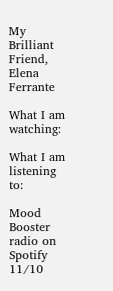My Brilliant Friend, Elena Ferrante

What I am watching:

What I am listening to:

Mood Booster radio on Spotify 11/10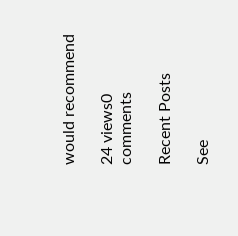would recommend

24 views0 comments

Recent Posts

See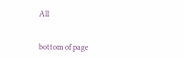All


bottom of page